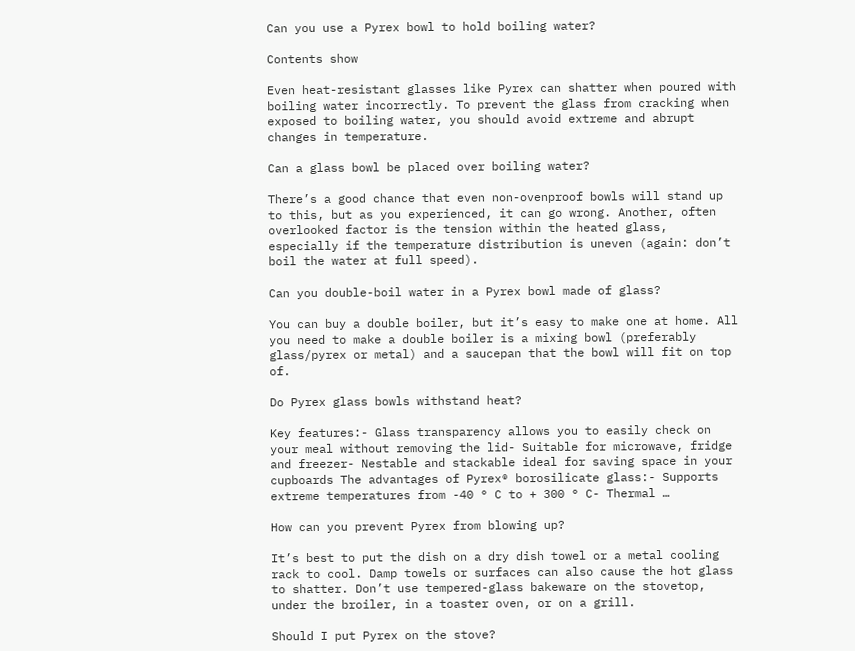Can you use a Pyrex bowl to hold boiling water?

Contents show

Even heat-resistant glasses like Pyrex can shatter when poured with boiling water incorrectly. To prevent the glass from cracking when exposed to boiling water, you should avoid extreme and abrupt changes in temperature.

Can a glass bowl be placed over boiling water?

There’s a good chance that even non-ovenproof bowls will stand up to this, but as you experienced, it can go wrong. Another, often overlooked factor is the tension within the heated glass, especially if the temperature distribution is uneven (again: don’t boil the water at full speed).

Can you double-boil water in a Pyrex bowl made of glass?

You can buy a double boiler, but it’s easy to make one at home. All you need to make a double boiler is a mixing bowl (preferably glass/pyrex or metal) and a saucepan that the bowl will fit on top of.

Do Pyrex glass bowls withstand heat?

Key features:- Glass transparency allows you to easily check on your meal without removing the lid- Suitable for microwave, fridge and freezer- Nestable and stackable ideal for saving space in your cupboards The advantages of Pyrex® borosilicate glass:- Supports extreme temperatures from -40 ° C to + 300 ° C- Thermal …

How can you prevent Pyrex from blowing up?

It’s best to put the dish on a dry dish towel or a metal cooling rack to cool. Damp towels or surfaces can also cause the hot glass to shatter. Don’t use tempered-glass bakeware on the stovetop, under the broiler, in a toaster oven, or on a grill.

Should I put Pyrex on the stove?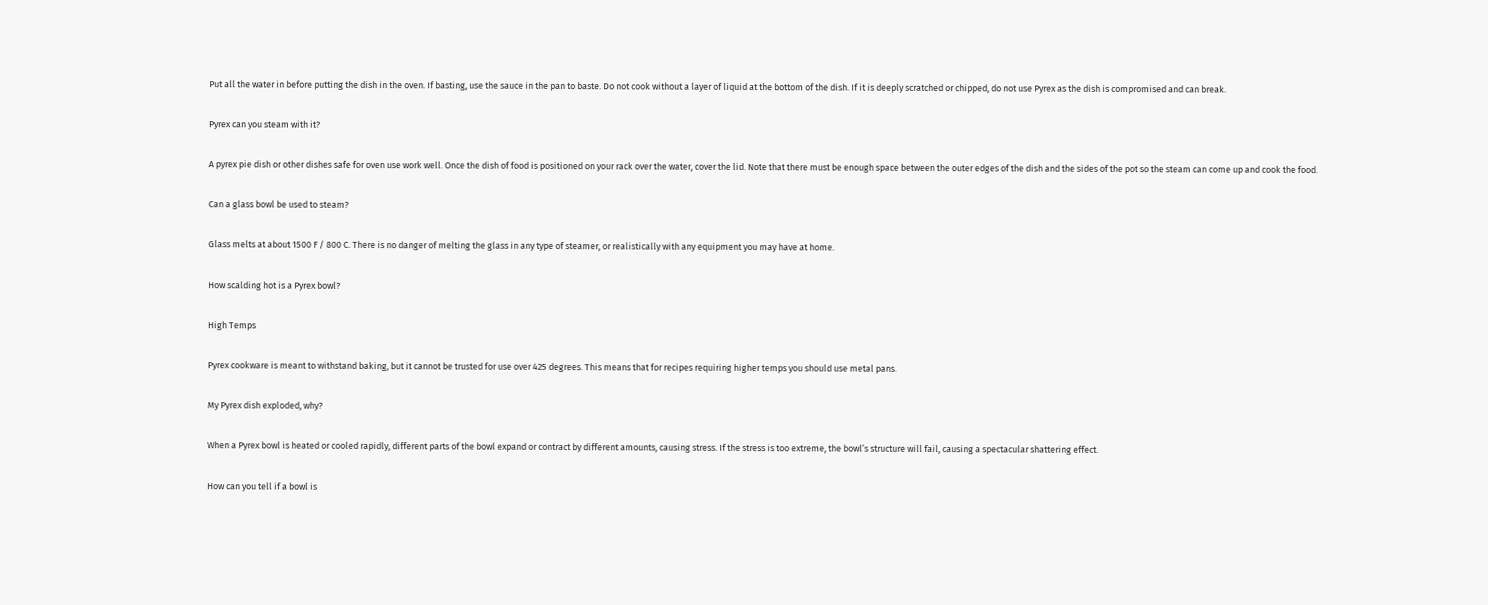Put all the water in before putting the dish in the oven. If basting, use the sauce in the pan to baste. Do not cook without a layer of liquid at the bottom of the dish. If it is deeply scratched or chipped, do not use Pyrex as the dish is compromised and can break.

Pyrex can you steam with it?

A pyrex pie dish or other dishes safe for oven use work well. Once the dish of food is positioned on your rack over the water, cover the lid. Note that there must be enough space between the outer edges of the dish and the sides of the pot so the steam can come up and cook the food.

Can a glass bowl be used to steam?

Glass melts at about 1500 F / 800 C. There is no danger of melting the glass in any type of steamer, or realistically with any equipment you may have at home.

How scalding hot is a Pyrex bowl?

High Temps

Pyrex cookware is meant to withstand baking, but it cannot be trusted for use over 425 degrees. This means that for recipes requiring higher temps you should use metal pans.

My Pyrex dish exploded, why?

When a Pyrex bowl is heated or cooled rapidly, different parts of the bowl expand or contract by different amounts, causing stress. If the stress is too extreme, the bowl’s structure will fail, causing a spectacular shattering effect.

How can you tell if a bowl is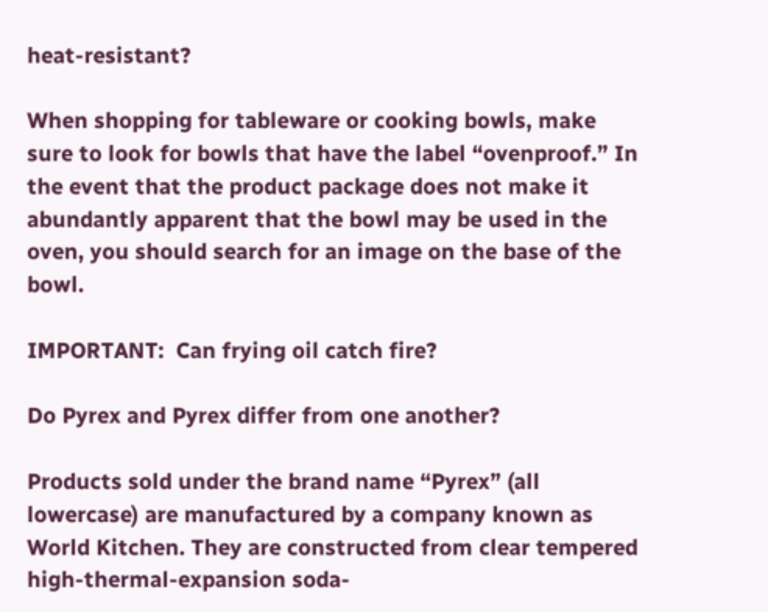heat-resistant?

When shopping for tableware or cooking bowls, make sure to look for bowls that have the label “ovenproof.” In the event that the product package does not make it abundantly apparent that the bowl may be used in the oven, you should search for an image on the base of the bowl.

IMPORTANT:  Can frying oil catch fire?

Do Pyrex and Pyrex differ from one another?

Products sold under the brand name “Pyrex” (all lowercase) are manufactured by a company known as World Kitchen. They are constructed from clear tempered high-thermal-expansion soda-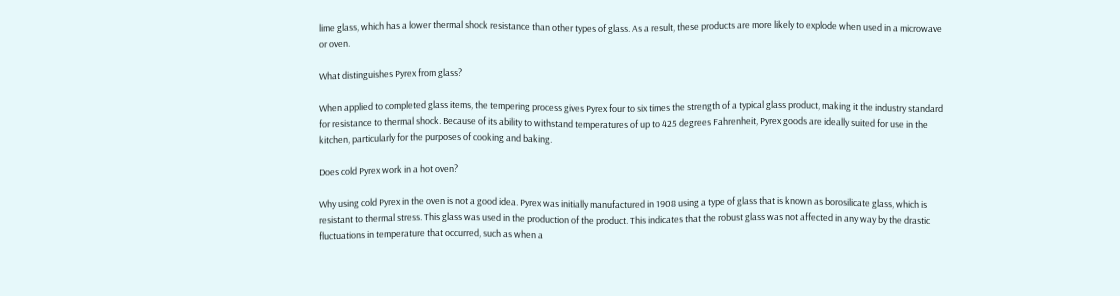lime glass, which has a lower thermal shock resistance than other types of glass. As a result, these products are more likely to explode when used in a microwave or oven.

What distinguishes Pyrex from glass?

When applied to completed glass items, the tempering process gives Pyrex four to six times the strength of a typical glass product, making it the industry standard for resistance to thermal shock. Because of its ability to withstand temperatures of up to 425 degrees Fahrenheit, Pyrex goods are ideally suited for use in the kitchen, particularly for the purposes of cooking and baking.

Does cold Pyrex work in a hot oven?

Why using cold Pyrex in the oven is not a good idea. Pyrex was initially manufactured in 1908 using a type of glass that is known as borosilicate glass, which is resistant to thermal stress. This glass was used in the production of the product. This indicates that the robust glass was not affected in any way by the drastic fluctuations in temperature that occurred, such as when a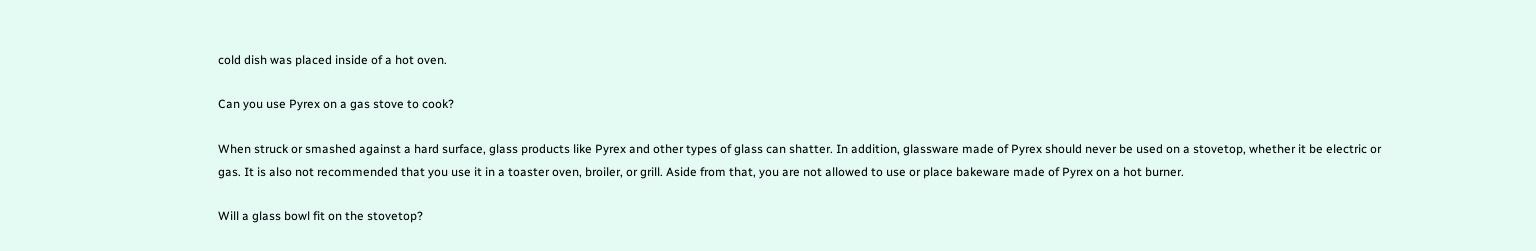cold dish was placed inside of a hot oven.

Can you use Pyrex on a gas stove to cook?

When struck or smashed against a hard surface, glass products like Pyrex and other types of glass can shatter. In addition, glassware made of Pyrex should never be used on a stovetop, whether it be electric or gas. It is also not recommended that you use it in a toaster oven, broiler, or grill. Aside from that, you are not allowed to use or place bakeware made of Pyrex on a hot burner.

Will a glass bowl fit on the stovetop?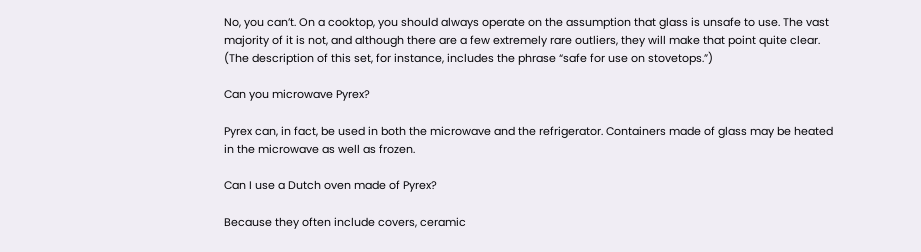No, you can’t. On a cooktop, you should always operate on the assumption that glass is unsafe to use. The vast majority of it is not, and although there are a few extremely rare outliers, they will make that point quite clear. (The description of this set, for instance, includes the phrase “safe for use on stovetops.”)

Can you microwave Pyrex?

Pyrex can, in fact, be used in both the microwave and the refrigerator. Containers made of glass may be heated in the microwave as well as frozen.

Can I use a Dutch oven made of Pyrex?

Because they often include covers, ceramic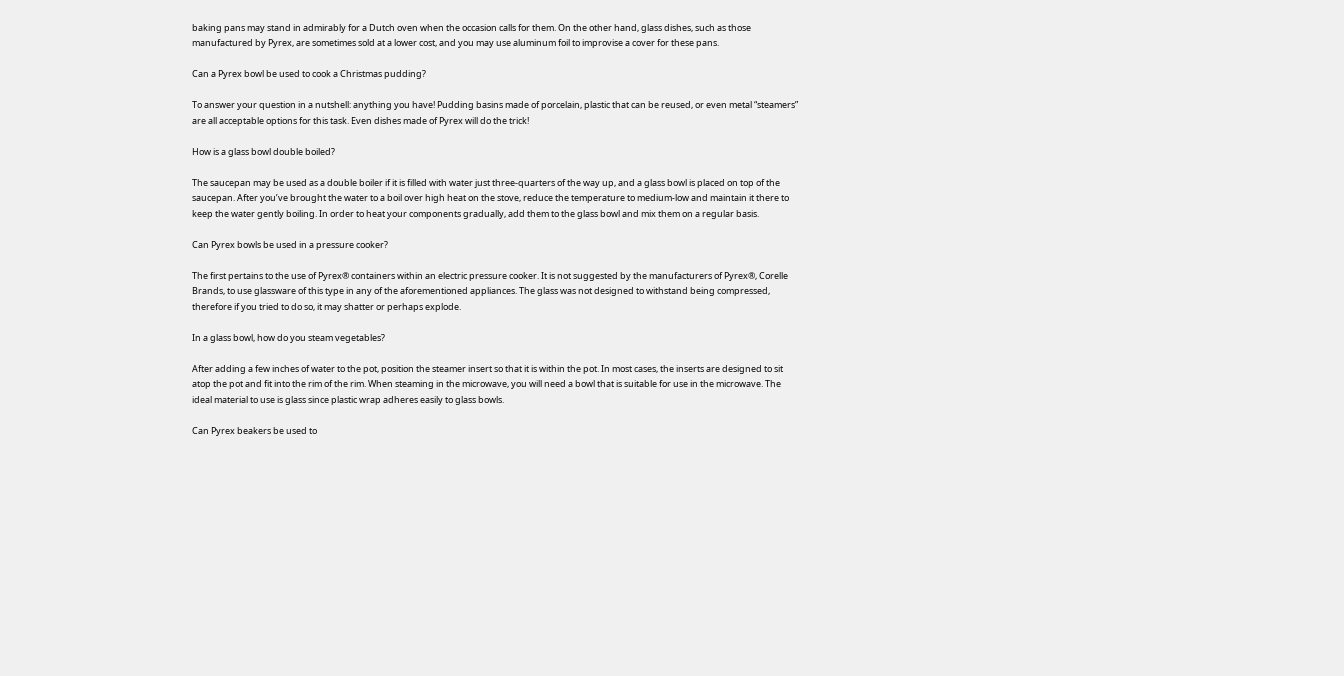baking pans may stand in admirably for a Dutch oven when the occasion calls for them. On the other hand, glass dishes, such as those manufactured by Pyrex, are sometimes sold at a lower cost, and you may use aluminum foil to improvise a cover for these pans.

Can a Pyrex bowl be used to cook a Christmas pudding?

To answer your question in a nutshell: anything you have! Pudding basins made of porcelain, plastic that can be reused, or even metal “steamers” are all acceptable options for this task. Even dishes made of Pyrex will do the trick!

How is a glass bowl double boiled?

The saucepan may be used as a double boiler if it is filled with water just three-quarters of the way up, and a glass bowl is placed on top of the saucepan. After you’ve brought the water to a boil over high heat on the stove, reduce the temperature to medium-low and maintain it there to keep the water gently boiling. In order to heat your components gradually, add them to the glass bowl and mix them on a regular basis.

Can Pyrex bowls be used in a pressure cooker?

The first pertains to the use of Pyrex® containers within an electric pressure cooker. It is not suggested by the manufacturers of Pyrex®, Corelle Brands, to use glassware of this type in any of the aforementioned appliances. The glass was not designed to withstand being compressed, therefore if you tried to do so, it may shatter or perhaps explode.

In a glass bowl, how do you steam vegetables?

After adding a few inches of water to the pot, position the steamer insert so that it is within the pot. In most cases, the inserts are designed to sit atop the pot and fit into the rim of the rim. When steaming in the microwave, you will need a bowl that is suitable for use in the microwave. The ideal material to use is glass since plastic wrap adheres easily to glass bowls.

Can Pyrex beakers be used to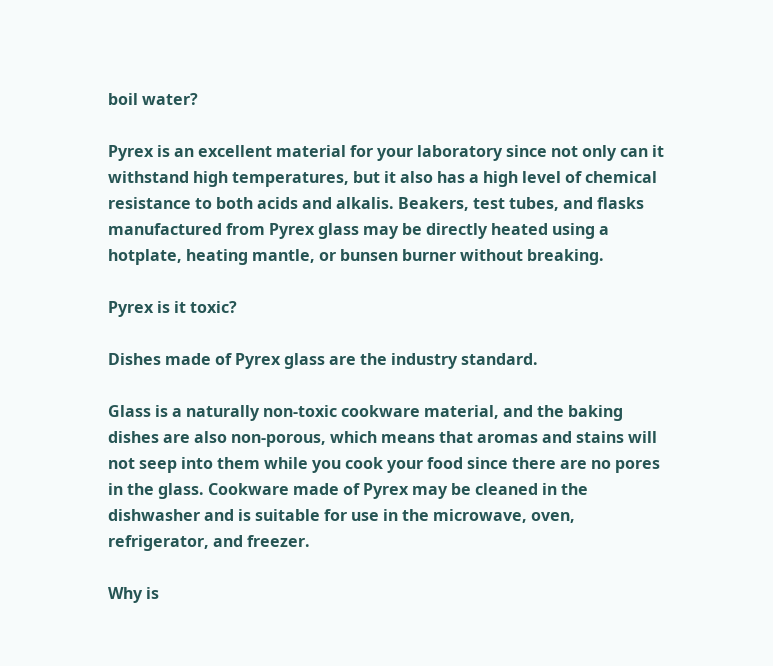boil water?

Pyrex is an excellent material for your laboratory since not only can it withstand high temperatures, but it also has a high level of chemical resistance to both acids and alkalis. Beakers, test tubes, and flasks manufactured from Pyrex glass may be directly heated using a hotplate, heating mantle, or bunsen burner without breaking.

Pyrex is it toxic?

Dishes made of Pyrex glass are the industry standard.

Glass is a naturally non-toxic cookware material, and the baking dishes are also non-porous, which means that aromas and stains will not seep into them while you cook your food since there are no pores in the glass. Cookware made of Pyrex may be cleaned in the dishwasher and is suitable for use in the microwave, oven, refrigerator, and freezer.

Why is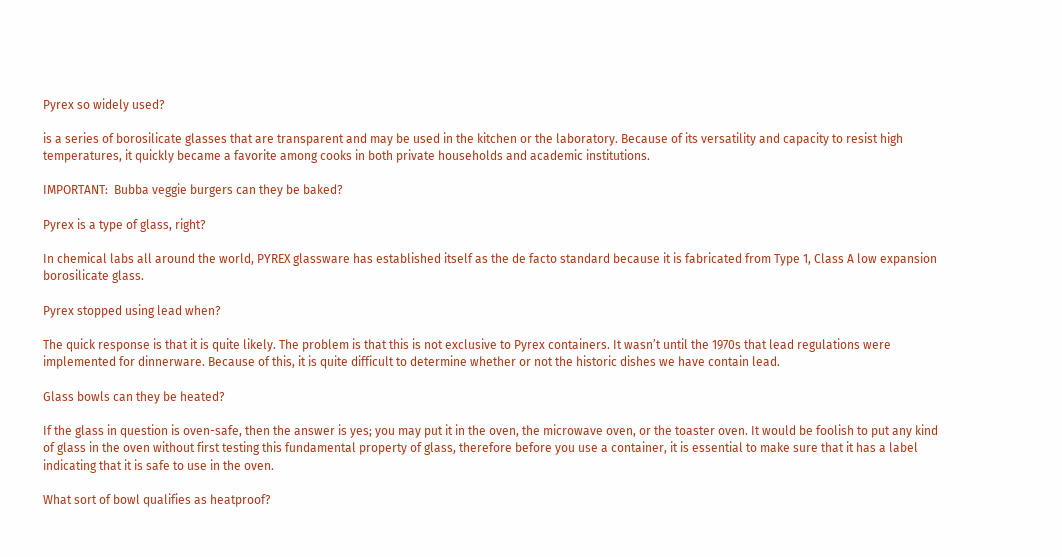Pyrex so widely used?

is a series of borosilicate glasses that are transparent and may be used in the kitchen or the laboratory. Because of its versatility and capacity to resist high temperatures, it quickly became a favorite among cooks in both private households and academic institutions.

IMPORTANT:  Bubba veggie burgers can they be baked?

Pyrex is a type of glass, right?

In chemical labs all around the world, PYREX glassware has established itself as the de facto standard because it is fabricated from Type 1, Class A low expansion borosilicate glass.

Pyrex stopped using lead when?

The quick response is that it is quite likely. The problem is that this is not exclusive to Pyrex containers. It wasn’t until the 1970s that lead regulations were implemented for dinnerware. Because of this, it is quite difficult to determine whether or not the historic dishes we have contain lead.

Glass bowls can they be heated?

If the glass in question is oven-safe, then the answer is yes; you may put it in the oven, the microwave oven, or the toaster oven. It would be foolish to put any kind of glass in the oven without first testing this fundamental property of glass, therefore before you use a container, it is essential to make sure that it has a label indicating that it is safe to use in the oven.

What sort of bowl qualifies as heatproof?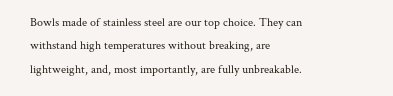Bowls made of stainless steel are our top choice. They can withstand high temperatures without breaking, are lightweight, and, most importantly, are fully unbreakable.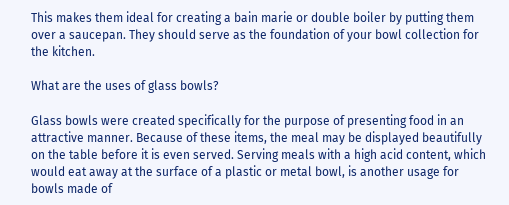This makes them ideal for creating a bain marie or double boiler by putting them over a saucepan. They should serve as the foundation of your bowl collection for the kitchen.

What are the uses of glass bowls?

Glass bowls were created specifically for the purpose of presenting food in an attractive manner. Because of these items, the meal may be displayed beautifully on the table before it is even served. Serving meals with a high acid content, which would eat away at the surface of a plastic or metal bowl, is another usage for bowls made of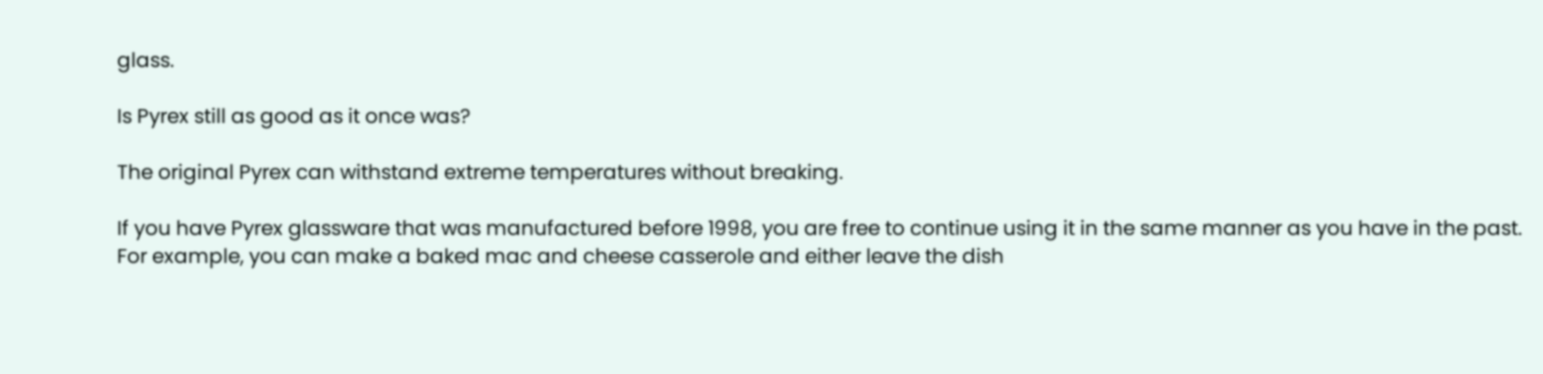glass.

Is Pyrex still as good as it once was?

The original Pyrex can withstand extreme temperatures without breaking.

If you have Pyrex glassware that was manufactured before 1998, you are free to continue using it in the same manner as you have in the past. For example, you can make a baked mac and cheese casserole and either leave the dish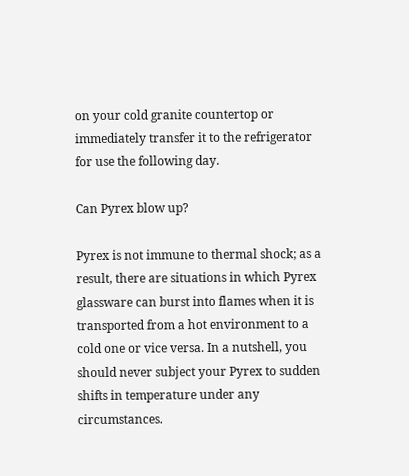on your cold granite countertop or immediately transfer it to the refrigerator for use the following day.

Can Pyrex blow up?

Pyrex is not immune to thermal shock; as a result, there are situations in which Pyrex glassware can burst into flames when it is transported from a hot environment to a cold one or vice versa. In a nutshell, you should never subject your Pyrex to sudden shifts in temperature under any circumstances.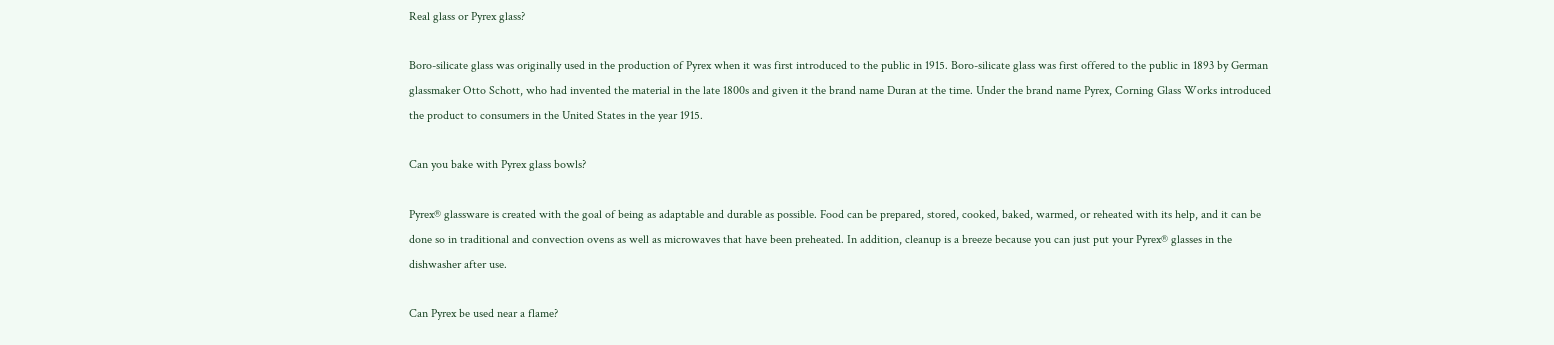Real glass or Pyrex glass?

Boro-silicate glass was originally used in the production of Pyrex when it was first introduced to the public in 1915. Boro-silicate glass was first offered to the public in 1893 by German glassmaker Otto Schott, who had invented the material in the late 1800s and given it the brand name Duran at the time. Under the brand name Pyrex, Corning Glass Works introduced the product to consumers in the United States in the year 1915.

Can you bake with Pyrex glass bowls?

Pyrex® glassware is created with the goal of being as adaptable and durable as possible. Food can be prepared, stored, cooked, baked, warmed, or reheated with its help, and it can be done so in traditional and convection ovens as well as microwaves that have been preheated. In addition, cleanup is a breeze because you can just put your Pyrex® glasses in the dishwasher after use.

Can Pyrex be used near a flame?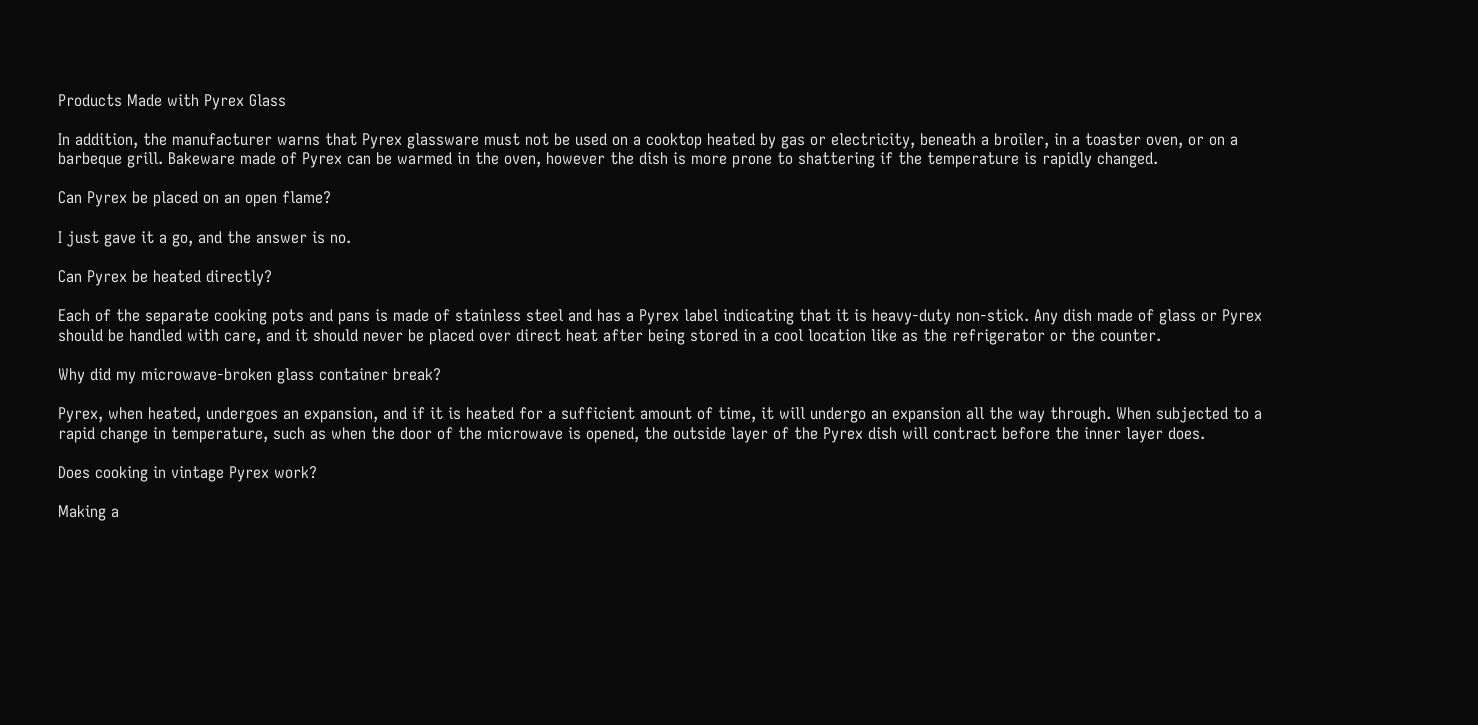Products Made with Pyrex Glass

In addition, the manufacturer warns that Pyrex glassware must not be used on a cooktop heated by gas or electricity, beneath a broiler, in a toaster oven, or on a barbeque grill. Bakeware made of Pyrex can be warmed in the oven, however the dish is more prone to shattering if the temperature is rapidly changed.

Can Pyrex be placed on an open flame?

I just gave it a go, and the answer is no.

Can Pyrex be heated directly?

Each of the separate cooking pots and pans is made of stainless steel and has a Pyrex label indicating that it is heavy-duty non-stick. Any dish made of glass or Pyrex should be handled with care, and it should never be placed over direct heat after being stored in a cool location like as the refrigerator or the counter.

Why did my microwave-broken glass container break?

Pyrex, when heated, undergoes an expansion, and if it is heated for a sufficient amount of time, it will undergo an expansion all the way through. When subjected to a rapid change in temperature, such as when the door of the microwave is opened, the outside layer of the Pyrex dish will contract before the inner layer does.

Does cooking in vintage Pyrex work?

Making a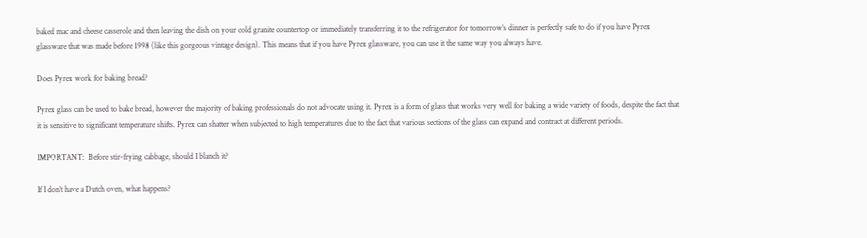baked mac and cheese casserole and then leaving the dish on your cold granite countertop or immediately transferring it to the refrigerator for tomorrow’s dinner is perfectly safe to do if you have Pyrex glassware that was made before 1998 (like this gorgeous vintage design). This means that if you have Pyrex glassware, you can use it the same way you always have.

Does Pyrex work for baking bread?

Pyrex glass can be used to bake bread, however the majority of baking professionals do not advocate using it. Pyrex is a form of glass that works very well for baking a wide variety of foods, despite the fact that it is sensitive to significant temperature shifts. Pyrex can shatter when subjected to high temperatures due to the fact that various sections of the glass can expand and contract at different periods.

IMPORTANT:  Before stir-frying cabbage, should I blanch it?

If I don’t have a Dutch oven, what happens?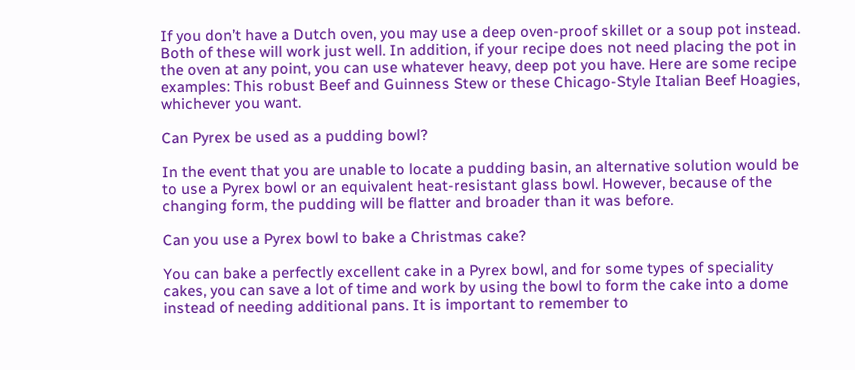If you don’t have a Dutch oven, you may use a deep oven-proof skillet or a soup pot instead. Both of these will work just well. In addition, if your recipe does not need placing the pot in the oven at any point, you can use whatever heavy, deep pot you have. Here are some recipe examples: This robust Beef and Guinness Stew or these Chicago-Style Italian Beef Hoagies, whichever you want.

Can Pyrex be used as a pudding bowl?

In the event that you are unable to locate a pudding basin, an alternative solution would be to use a Pyrex bowl or an equivalent heat-resistant glass bowl. However, because of the changing form, the pudding will be flatter and broader than it was before.

Can you use a Pyrex bowl to bake a Christmas cake?

You can bake a perfectly excellent cake in a Pyrex bowl, and for some types of speciality cakes, you can save a lot of time and work by using the bowl to form the cake into a dome instead of needing additional pans. It is important to remember to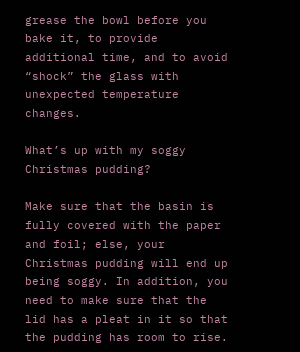grease the bowl before you bake it, to provide additional time, and to avoid “shock” the glass with unexpected temperature changes.

What’s up with my soggy Christmas pudding?

Make sure that the basin is fully covered with the paper and foil; else, your Christmas pudding will end up being soggy. In addition, you need to make sure that the lid has a pleat in it so that the pudding has room to rise.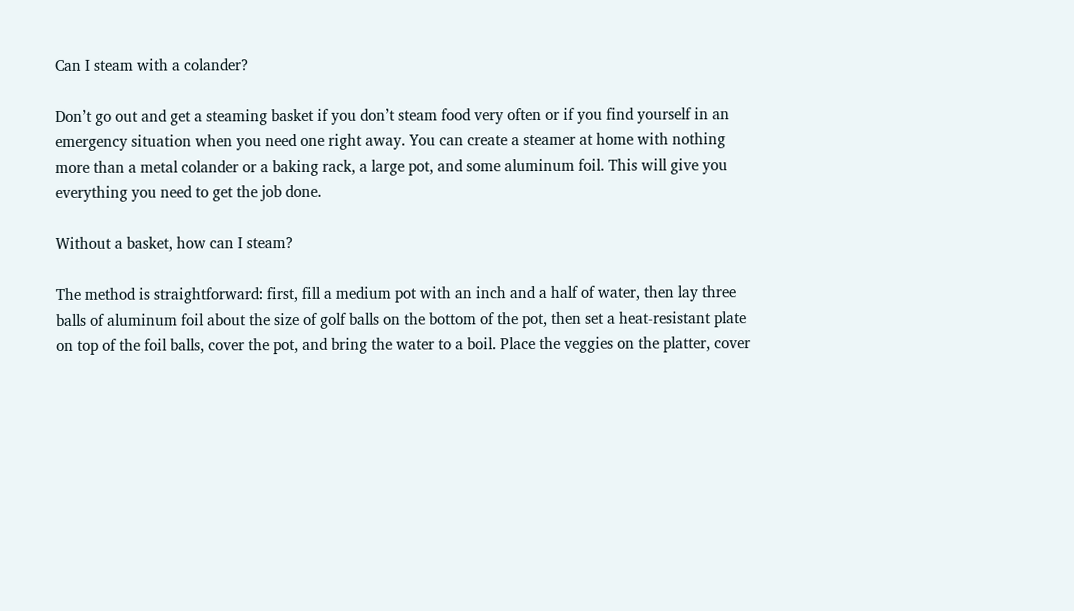Can I steam with a colander?

Don’t go out and get a steaming basket if you don’t steam food very often or if you find yourself in an emergency situation when you need one right away. You can create a steamer at home with nothing more than a metal colander or a baking rack, a large pot, and some aluminum foil. This will give you everything you need to get the job done.

Without a basket, how can I steam?

The method is straightforward: first, fill a medium pot with an inch and a half of water, then lay three balls of aluminum foil about the size of golf balls on the bottom of the pot, then set a heat-resistant plate on top of the foil balls, cover the pot, and bring the water to a boil. Place the veggies on the platter, cover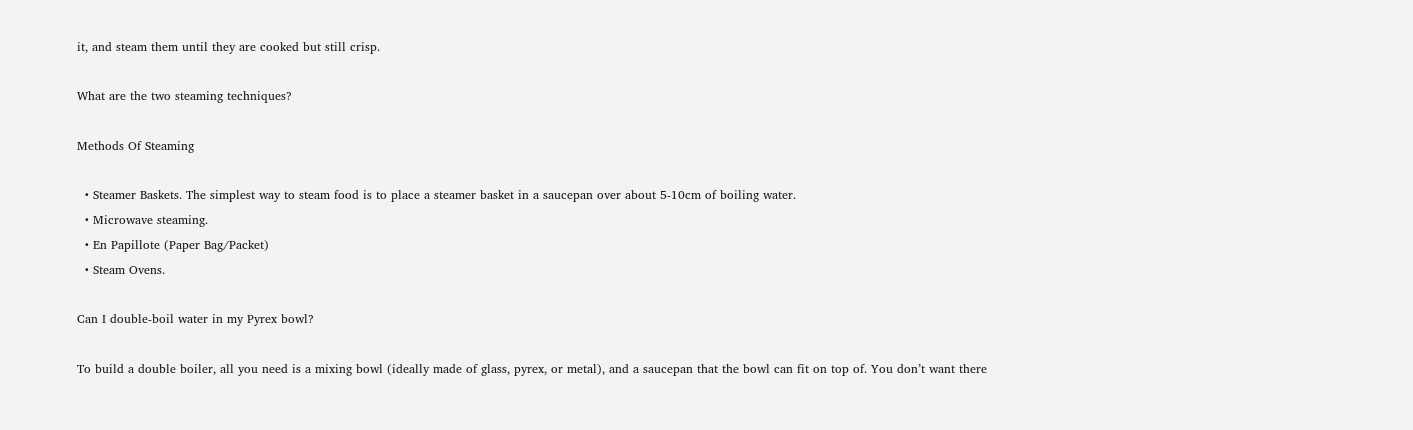it, and steam them until they are cooked but still crisp.

What are the two steaming techniques?

Methods Of Steaming

  • Steamer Baskets. The simplest way to steam food is to place a steamer basket in a saucepan over about 5-10cm of boiling water.
  • Microwave steaming.
  • En Papillote (Paper Bag/Packet)
  • Steam Ovens.

Can I double-boil water in my Pyrex bowl?

To build a double boiler, all you need is a mixing bowl (ideally made of glass, pyrex, or metal), and a saucepan that the bowl can fit on top of. You don’t want there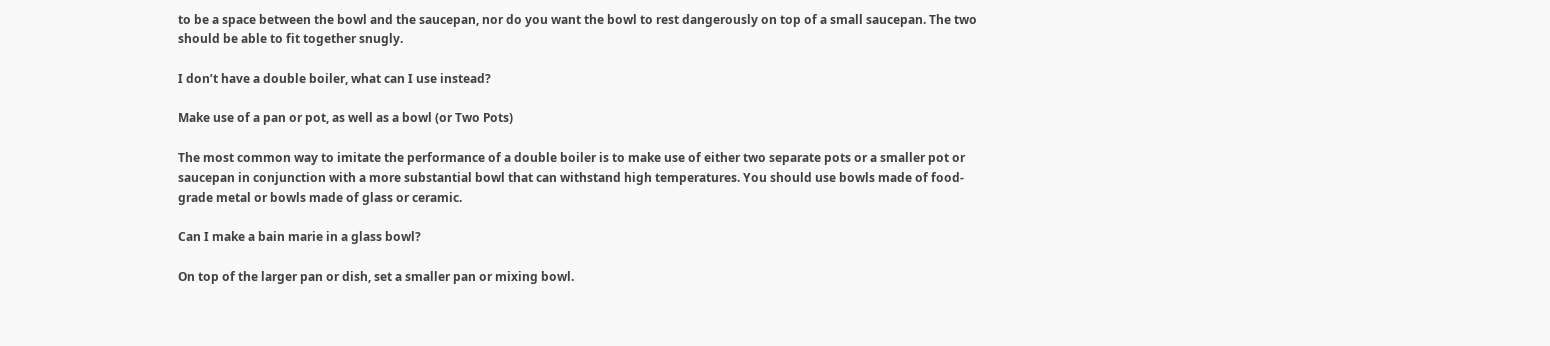to be a space between the bowl and the saucepan, nor do you want the bowl to rest dangerously on top of a small saucepan. The two should be able to fit together snugly.

I don’t have a double boiler, what can I use instead?

Make use of a pan or pot, as well as a bowl (or Two Pots)

The most common way to imitate the performance of a double boiler is to make use of either two separate pots or a smaller pot or saucepan in conjunction with a more substantial bowl that can withstand high temperatures. You should use bowls made of food-grade metal or bowls made of glass or ceramic.

Can I make a bain marie in a glass bowl?

On top of the larger pan or dish, set a smaller pan or mixing bowl.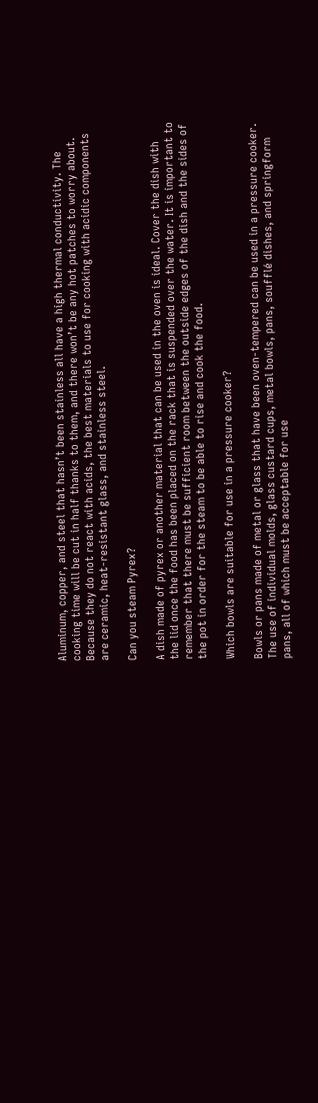Aluminum, copper, and steel that hasn’t been stainless all have a high thermal conductivity. The cooking time will be cut in half thanks to them, and there won’t be any hot patches to worry about. Because they do not react with acids, the best materials to use for cooking with acidic components are ceramic, heat-resistant glass, and stainless steel.

Can you steam Pyrex?

A dish made of pyrex or another material that can be used in the oven is ideal. Cover the dish with the lid once the food has been placed on the rack that is suspended over the water. It is important to remember that there must be sufficient room between the outside edges of the dish and the sides of the pot in order for the steam to be able to rise and cook the food.

Which bowls are suitable for use in a pressure cooker?

Bowls or pans made of metal or glass that have been oven-tempered can be used in a pressure cooker. The use of individual molds, glass custard cups, metal bowls, pans, soufflé dishes, and springform pans, all of which must be acceptable for use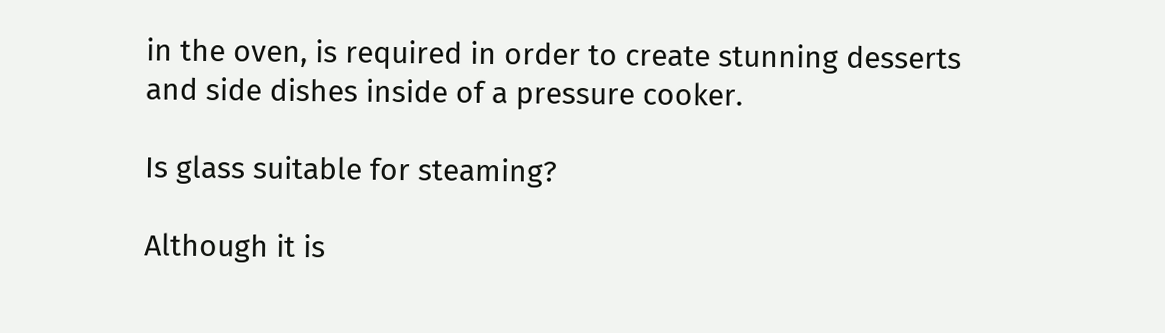in the oven, is required in order to create stunning desserts and side dishes inside of a pressure cooker.

Is glass suitable for steaming?

Although it is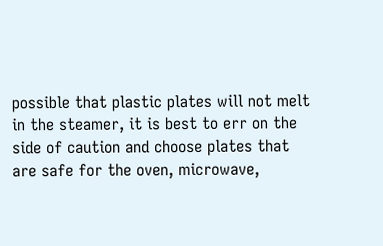possible that plastic plates will not melt in the steamer, it is best to err on the side of caution and choose plates that are safe for the oven, microwave,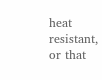heat resistant, or that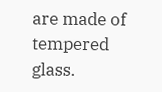are made of tempered glass.